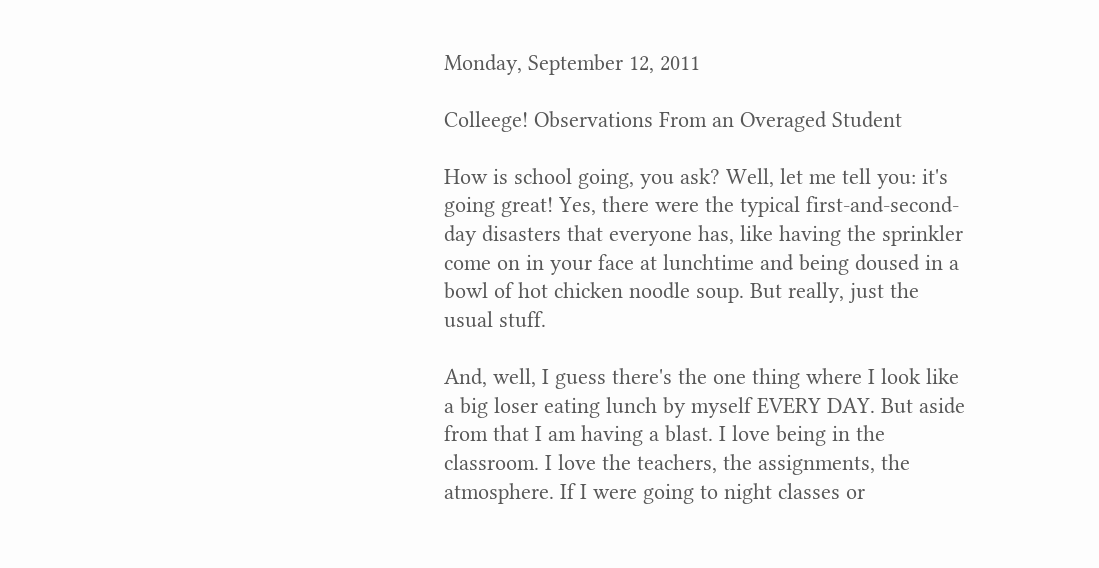Monday, September 12, 2011

Colleege! Observations From an Overaged Student

How is school going, you ask? Well, let me tell you: it's going great! Yes, there were the typical first-and-second-day disasters that everyone has, like having the sprinkler come on in your face at lunchtime and being doused in a bowl of hot chicken noodle soup. But really, just the usual stuff.

And, well, I guess there's the one thing where I look like a big loser eating lunch by myself EVERY DAY. But aside from that I am having a blast. I love being in the classroom. I love the teachers, the assignments, the atmosphere. If I were going to night classes or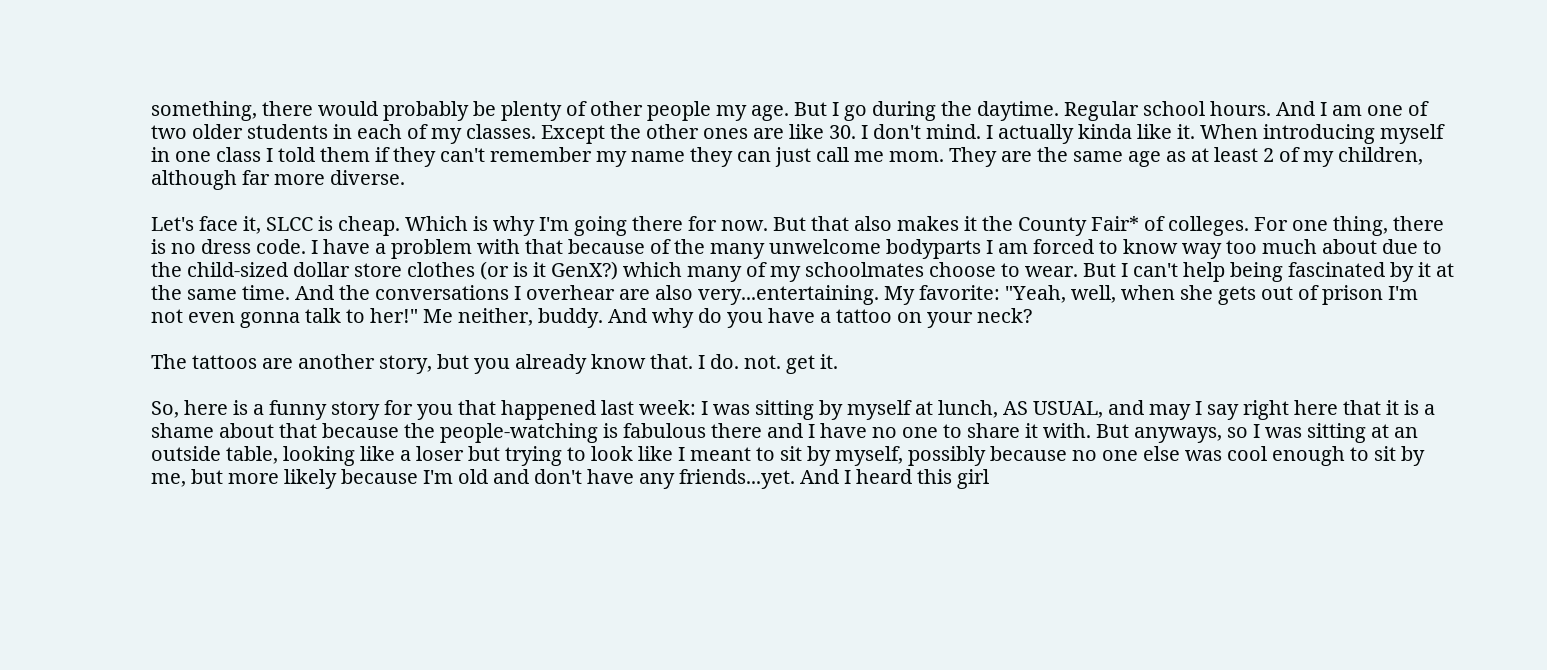something, there would probably be plenty of other people my age. But I go during the daytime. Regular school hours. And I am one of two older students in each of my classes. Except the other ones are like 30. I don't mind. I actually kinda like it. When introducing myself in one class I told them if they can't remember my name they can just call me mom. They are the same age as at least 2 of my children, although far more diverse.

Let's face it, SLCC is cheap. Which is why I'm going there for now. But that also makes it the County Fair* of colleges. For one thing, there is no dress code. I have a problem with that because of the many unwelcome bodyparts I am forced to know way too much about due to the child-sized dollar store clothes (or is it GenX?) which many of my schoolmates choose to wear. But I can't help being fascinated by it at the same time. And the conversations I overhear are also very...entertaining. My favorite: "Yeah, well, when she gets out of prison I'm not even gonna talk to her!" Me neither, buddy. And why do you have a tattoo on your neck?

The tattoos are another story, but you already know that. I do. not. get it.

So, here is a funny story for you that happened last week: I was sitting by myself at lunch, AS USUAL, and may I say right here that it is a shame about that because the people-watching is fabulous there and I have no one to share it with. But anyways, so I was sitting at an outside table, looking like a loser but trying to look like I meant to sit by myself, possibly because no one else was cool enough to sit by me, but more likely because I'm old and don't have any friends...yet. And I heard this girl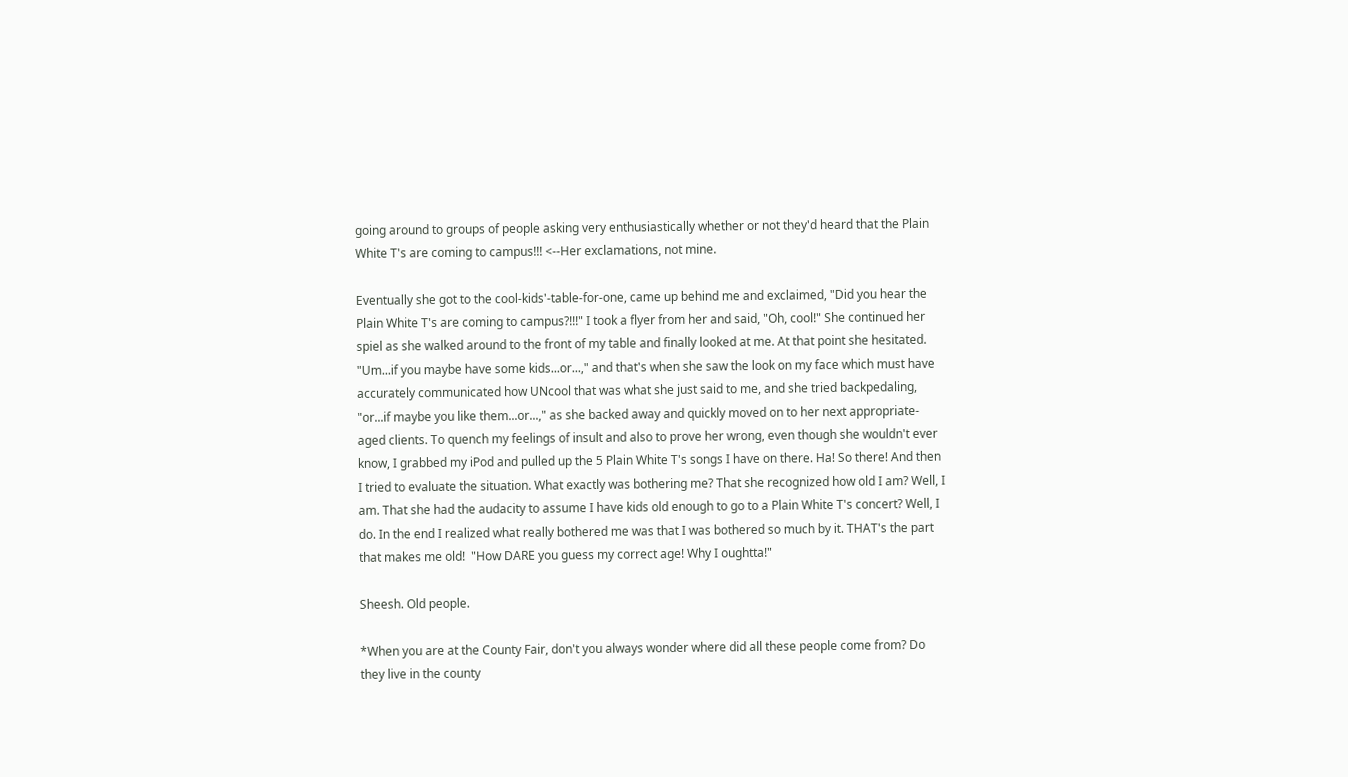going around to groups of people asking very enthusiastically whether or not they'd heard that the Plain White T's are coming to campus!!! <--Her exclamations, not mine.

Eventually she got to the cool-kids'-table-for-one, came up behind me and exclaimed, "Did you hear the Plain White T's are coming to campus?!!!" I took a flyer from her and said, "Oh, cool!" She continued her spiel as she walked around to the front of my table and finally looked at me. At that point she hesitated. "Um...if you maybe have some kids...or...," and that's when she saw the look on my face which must have accurately communicated how UNcool that was what she just said to me, and she tried backpedaling, "or...if maybe you like them...or...," as she backed away and quickly moved on to her next appropriate-aged clients. To quench my feelings of insult and also to prove her wrong, even though she wouldn't ever know, I grabbed my iPod and pulled up the 5 Plain White T's songs I have on there. Ha! So there! And then I tried to evaluate the situation. What exactly was bothering me? That she recognized how old I am? Well, I am. That she had the audacity to assume I have kids old enough to go to a Plain White T's concert? Well, I do. In the end I realized what really bothered me was that I was bothered so much by it. THAT's the part that makes me old!  "How DARE you guess my correct age! Why I oughtta!"

Sheesh. Old people.

*When you are at the County Fair, don't you always wonder where did all these people come from? Do they live in the county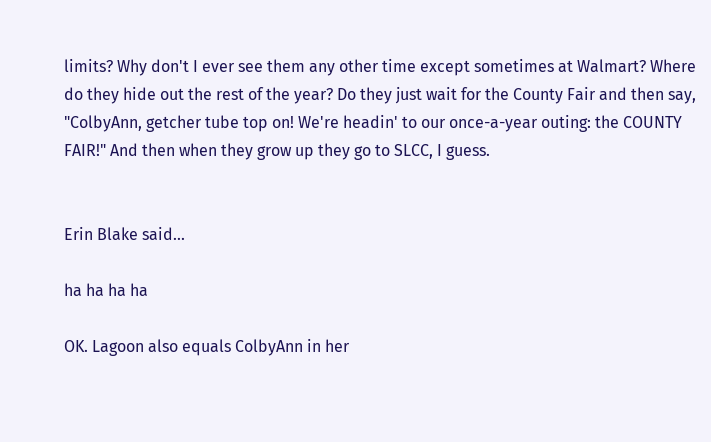limits? Why don't I ever see them any other time except sometimes at Walmart? Where do they hide out the rest of the year? Do they just wait for the County Fair and then say, "ColbyAnn, getcher tube top on! We're headin' to our once-a-year outing: the COUNTY FAIR!" And then when they grow up they go to SLCC, I guess.


Erin Blake said...

ha ha ha ha

OK. Lagoon also equals ColbyAnn in her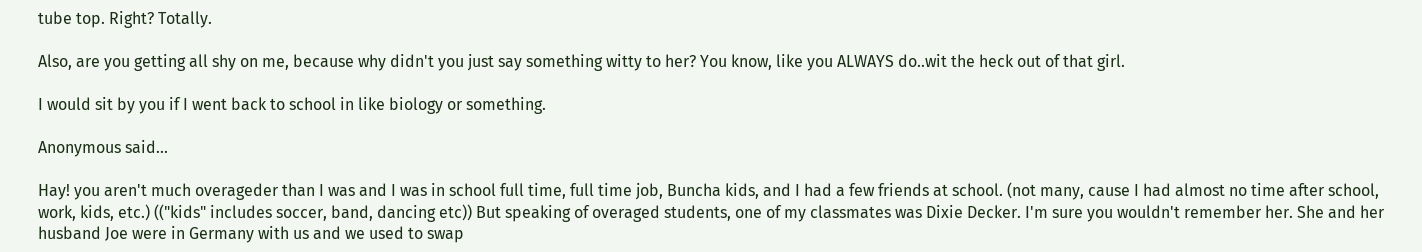tube top. Right? Totally.

Also, are you getting all shy on me, because why didn't you just say something witty to her? You know, like you ALWAYS do..wit the heck out of that girl.

I would sit by you if I went back to school in like biology or something.

Anonymous said...

Hay! you aren't much overageder than I was and I was in school full time, full time job, Buncha kids, and I had a few friends at school. (not many, cause I had almost no time after school, work, kids, etc.) (("kids" includes soccer, band, dancing etc)) But speaking of overaged students, one of my classmates was Dixie Decker. I'm sure you wouldn't remember her. She and her husband Joe were in Germany with us and we used to swap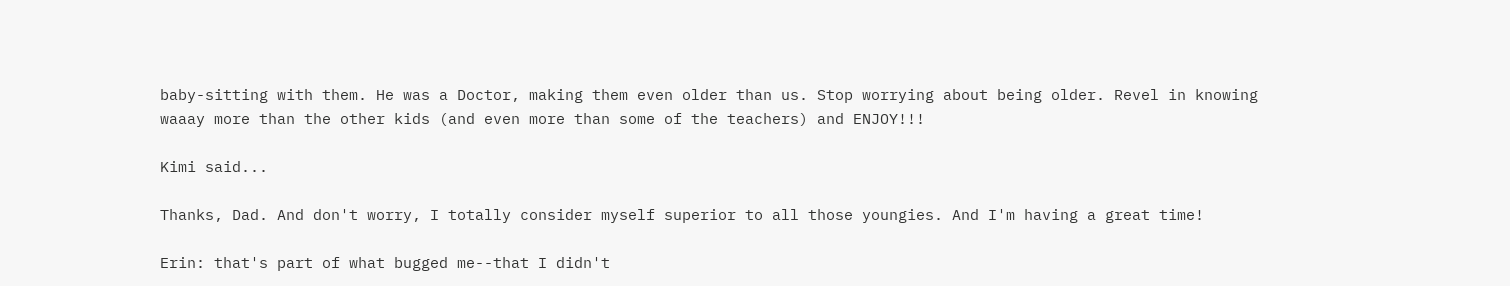baby-sitting with them. He was a Doctor, making them even older than us. Stop worrying about being older. Revel in knowing waaay more than the other kids (and even more than some of the teachers) and ENJOY!!!

Kimi said...

Thanks, Dad. And don't worry, I totally consider myself superior to all those youngies. And I'm having a great time!

Erin: that's part of what bugged me--that I didn't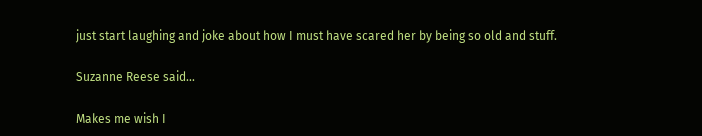just start laughing and joke about how I must have scared her by being so old and stuff.

Suzanne Reese said...

Makes me wish I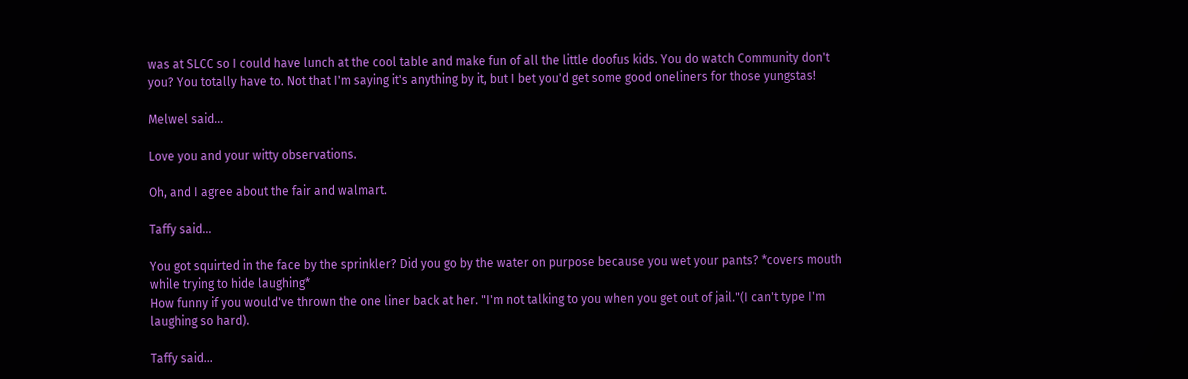was at SLCC so I could have lunch at the cool table and make fun of all the little doofus kids. You do watch Community don't you? You totally have to. Not that I'm saying it's anything by it, but I bet you'd get some good oneliners for those yungstas!

Melwel said...

Love you and your witty observations.

Oh, and I agree about the fair and walmart.

Taffy said...

You got squirted in the face by the sprinkler? Did you go by the water on purpose because you wet your pants? *covers mouth while trying to hide laughing*
How funny if you would've thrown the one liner back at her. "I'm not talking to you when you get out of jail."(I can't type I'm laughing so hard).

Taffy said...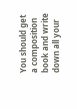You should get a composition book and write down all your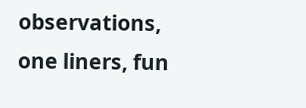observations, one liners, fun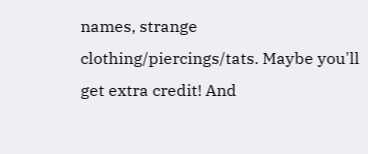names, strange clothing/piercings/tats. Maybe you'll get extra credit! And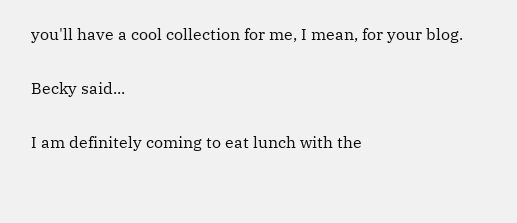you'll have a cool collection for me, I mean, for your blog.

Becky said...

I am definitely coming to eat lunch with the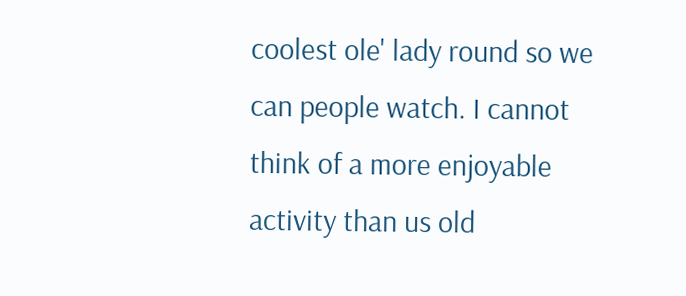coolest ole' lady round so we can people watch. I cannot think of a more enjoyable activity than us old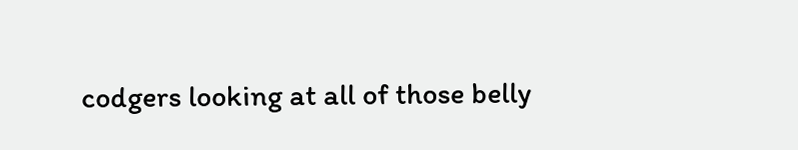codgers looking at all of those belly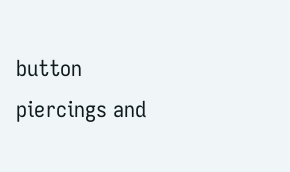button piercings and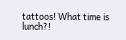tattoos! What time is lunch?!